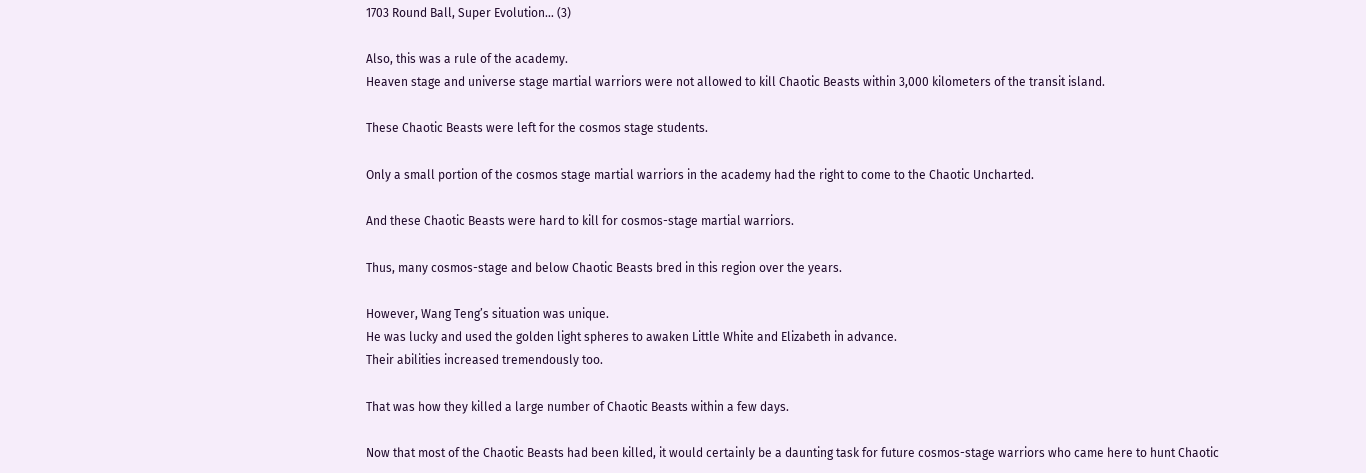1703 Round Ball, Super Evolution… (3)

Also, this was a rule of the academy.
Heaven stage and universe stage martial warriors were not allowed to kill Chaotic Beasts within 3,000 kilometers of the transit island.

These Chaotic Beasts were left for the cosmos stage students.

Only a small portion of the cosmos stage martial warriors in the academy had the right to come to the Chaotic Uncharted.

And these Chaotic Beasts were hard to kill for cosmos-stage martial warriors.

Thus, many cosmos-stage and below Chaotic Beasts bred in this region over the years.

However, Wang Teng’s situation was unique.
He was lucky and used the golden light spheres to awaken Little White and Elizabeth in advance.
Their abilities increased tremendously too.

That was how they killed a large number of Chaotic Beasts within a few days.

Now that most of the Chaotic Beasts had been killed, it would certainly be a daunting task for future cosmos-stage warriors who came here to hunt Chaotic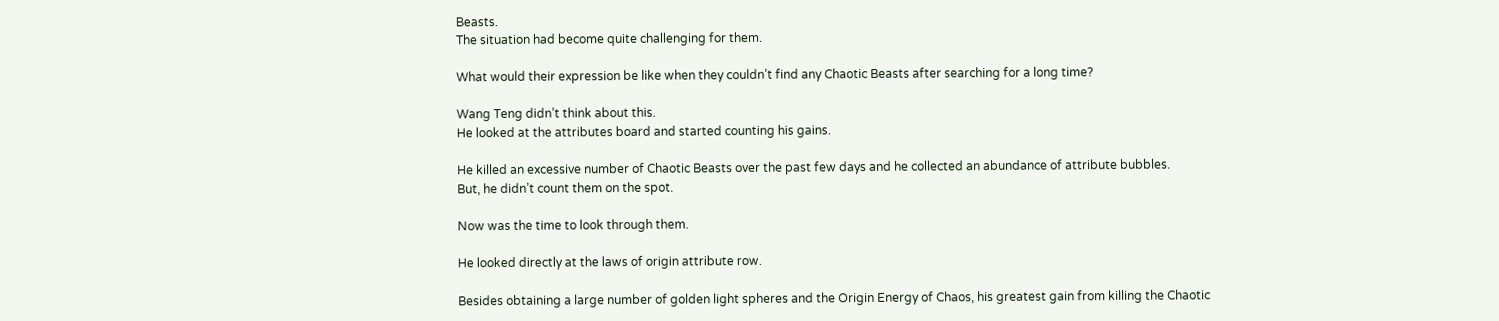Beasts.
The situation had become quite challenging for them.

What would their expression be like when they couldn’t find any Chaotic Beasts after searching for a long time?

Wang Teng didn’t think about this.
He looked at the attributes board and started counting his gains.

He killed an excessive number of Chaotic Beasts over the past few days and he collected an abundance of attribute bubbles.
But, he didn’t count them on the spot.

Now was the time to look through them.

He looked directly at the laws of origin attribute row.

Besides obtaining a large number of golden light spheres and the Origin Energy of Chaos, his greatest gain from killing the Chaotic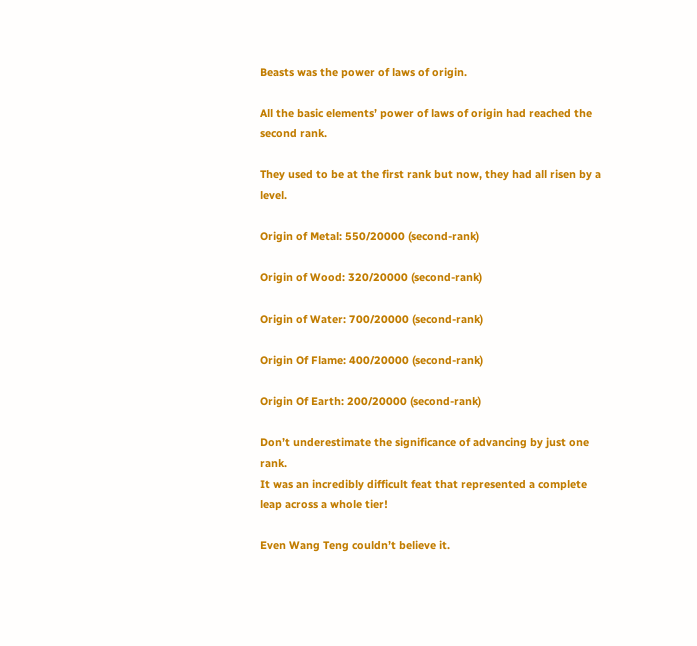Beasts was the power of laws of origin.

All the basic elements’ power of laws of origin had reached the second rank.

They used to be at the first rank but now, they had all risen by a level.

Origin of Metal: 550/20000 (second-rank)

Origin of Wood: 320/20000 (second-rank)

Origin of Water: 700/20000 (second-rank)

Origin Of Flame: 400/20000 (second-rank)

Origin Of Earth: 200/20000 (second-rank)

Don’t underestimate the significance of advancing by just one rank.
It was an incredibly difficult feat that represented a complete leap across a whole tier!

Even Wang Teng couldn’t believe it.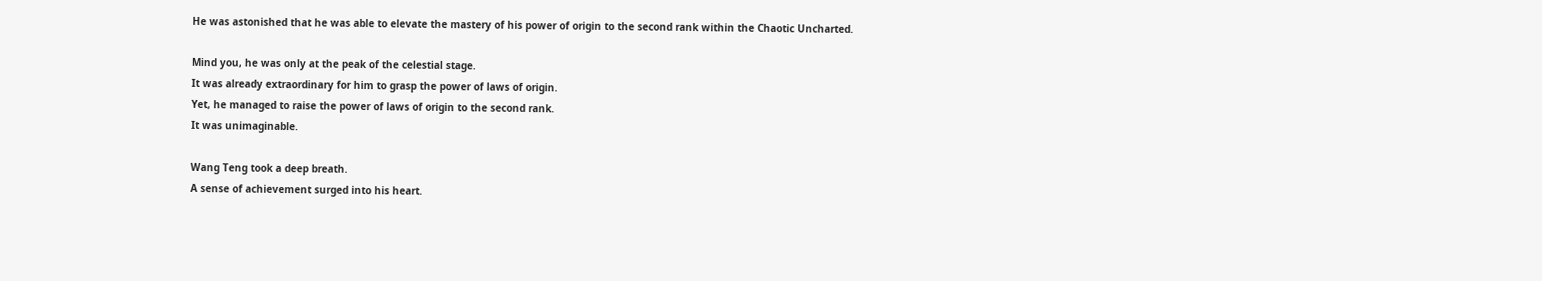He was astonished that he was able to elevate the mastery of his power of origin to the second rank within the Chaotic Uncharted.

Mind you, he was only at the peak of the celestial stage.
It was already extraordinary for him to grasp the power of laws of origin.
Yet, he managed to raise the power of laws of origin to the second rank.
It was unimaginable.

Wang Teng took a deep breath.
A sense of achievement surged into his heart.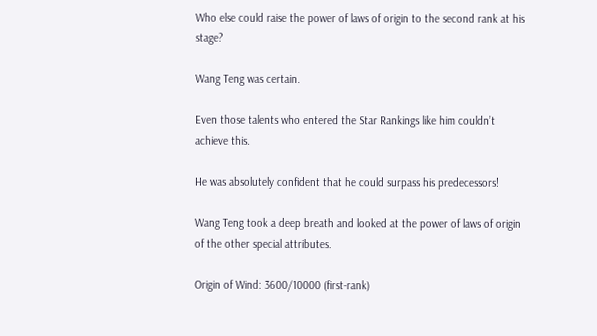Who else could raise the power of laws of origin to the second rank at his stage?

Wang Teng was certain.

Even those talents who entered the Star Rankings like him couldn’t achieve this.

He was absolutely confident that he could surpass his predecessors!

Wang Teng took a deep breath and looked at the power of laws of origin of the other special attributes.

Origin of Wind: 3600/10000 (first-rank)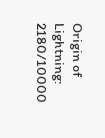Origin of Lightning: 2180/10000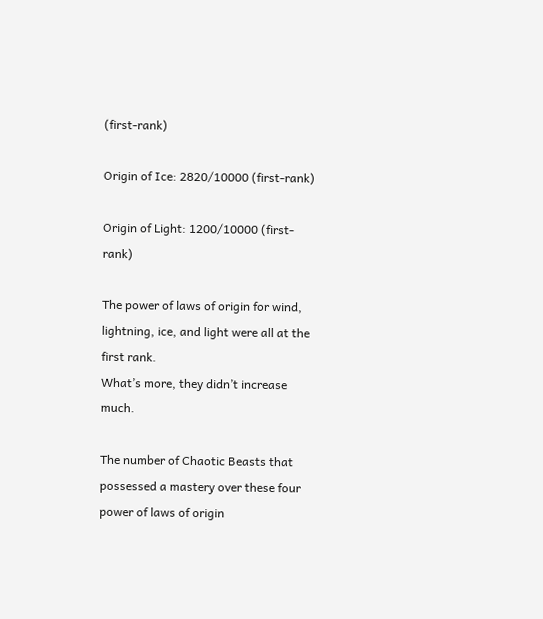(first-rank)

Origin of Ice: 2820/10000 (first-rank)

Origin of Light: 1200/10000 (first-rank)

The power of laws of origin for wind, lightning, ice, and light were all at the first rank.
What’s more, they didn’t increase much.

The number of Chaotic Beasts that possessed a mastery over these four power of laws of origin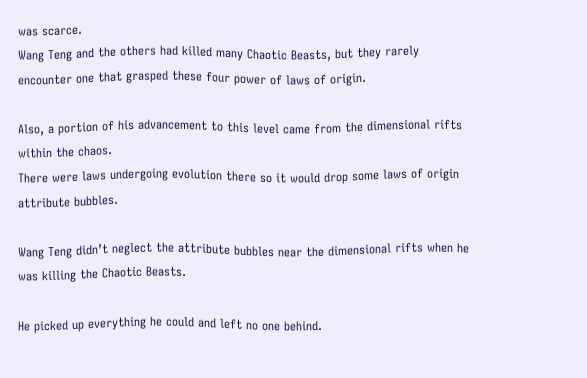was scarce.
Wang Teng and the others had killed many Chaotic Beasts, but they rarely encounter one that grasped these four power of laws of origin.

Also, a portion of his advancement to this level came from the dimensional rifts within the chaos.
There were laws undergoing evolution there so it would drop some laws of origin attribute bubbles.

Wang Teng didn’t neglect the attribute bubbles near the dimensional rifts when he was killing the Chaotic Beasts.

He picked up everything he could and left no one behind.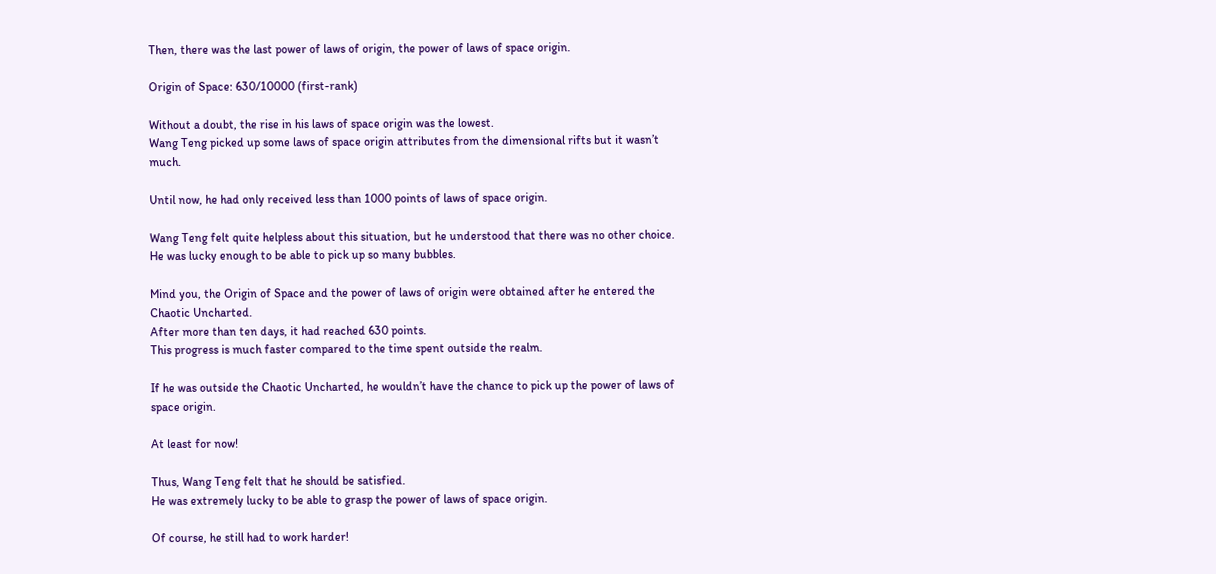Then, there was the last power of laws of origin, the power of laws of space origin.

Origin of Space: 630/10000 (first-rank)

Without a doubt, the rise in his laws of space origin was the lowest.
Wang Teng picked up some laws of space origin attributes from the dimensional rifts but it wasn’t much.

Until now, he had only received less than 1000 points of laws of space origin.

Wang Teng felt quite helpless about this situation, but he understood that there was no other choice.
He was lucky enough to be able to pick up so many bubbles.

Mind you, the Origin of Space and the power of laws of origin were obtained after he entered the Chaotic Uncharted.
After more than ten days, it had reached 630 points.
This progress is much faster compared to the time spent outside the realm.

If he was outside the Chaotic Uncharted, he wouldn’t have the chance to pick up the power of laws of space origin.

At least for now!

Thus, Wang Teng felt that he should be satisfied.
He was extremely lucky to be able to grasp the power of laws of space origin.

Of course, he still had to work harder!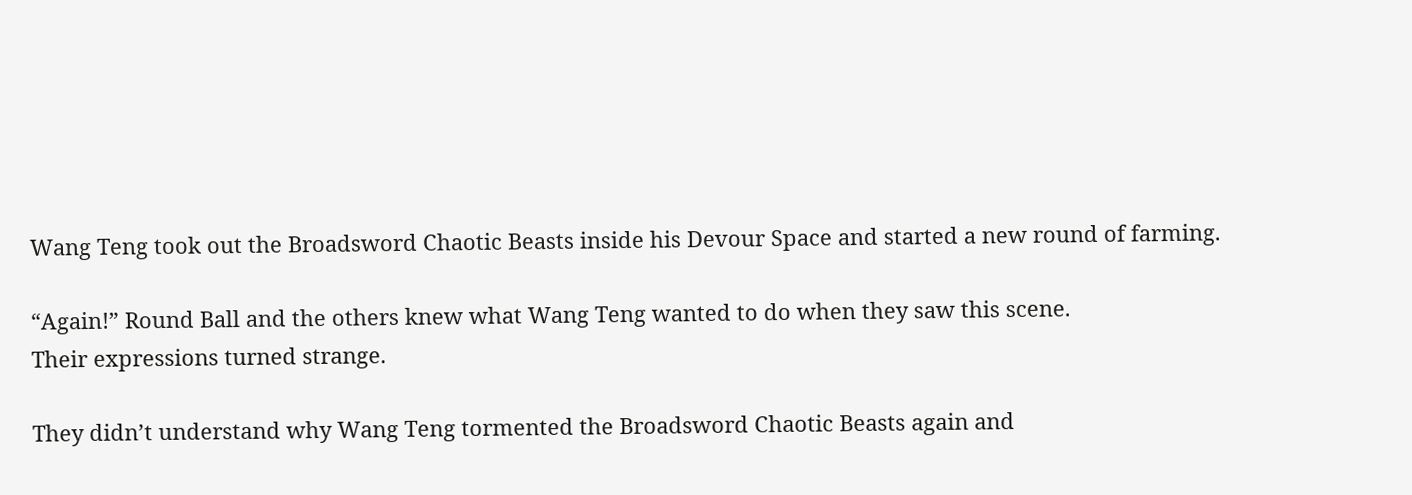Wang Teng took out the Broadsword Chaotic Beasts inside his Devour Space and started a new round of farming.

“Again!” Round Ball and the others knew what Wang Teng wanted to do when they saw this scene.
Their expressions turned strange.

They didn’t understand why Wang Teng tormented the Broadsword Chaotic Beasts again and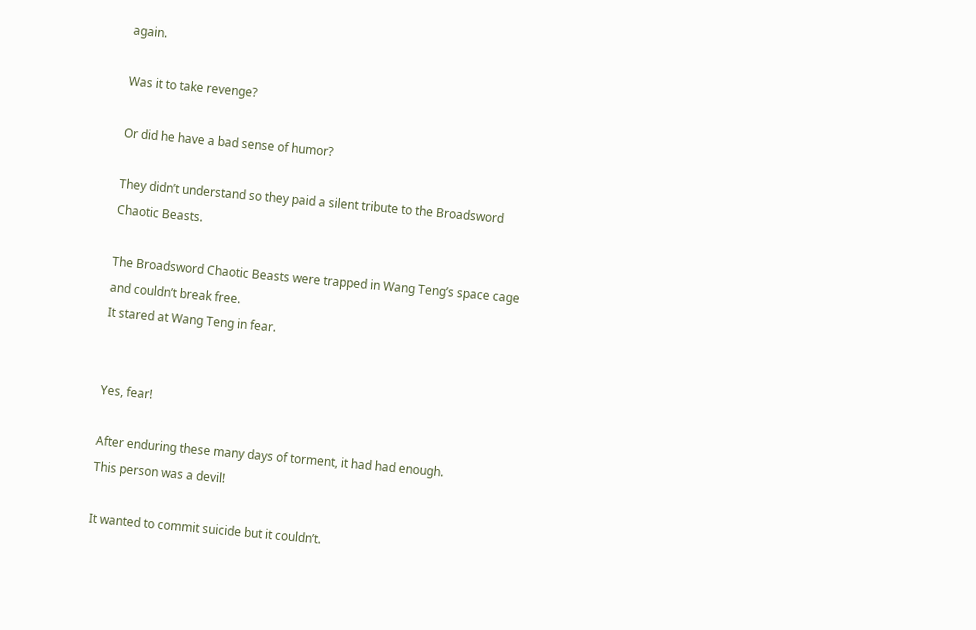again.

Was it to take revenge?

Or did he have a bad sense of humor?

They didn’t understand so they paid a silent tribute to the Broadsword Chaotic Beasts.

The Broadsword Chaotic Beasts were trapped in Wang Teng’s space cage and couldn’t break free.
It stared at Wang Teng in fear.


Yes, fear!

After enduring these many days of torment, it had had enough.
This person was a devil!

It wanted to commit suicide but it couldn’t.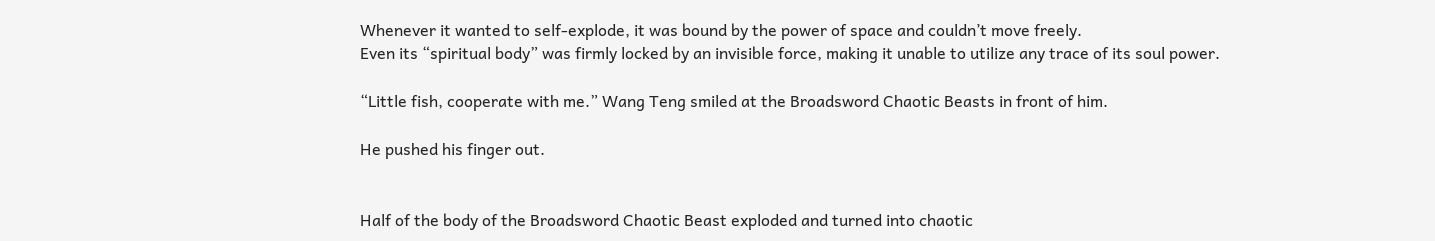Whenever it wanted to self-explode, it was bound by the power of space and couldn’t move freely.
Even its “spiritual body” was firmly locked by an invisible force, making it unable to utilize any trace of its soul power.

“Little fish, cooperate with me.” Wang Teng smiled at the Broadsword Chaotic Beasts in front of him.

He pushed his finger out.


Half of the body of the Broadsword Chaotic Beast exploded and turned into chaotic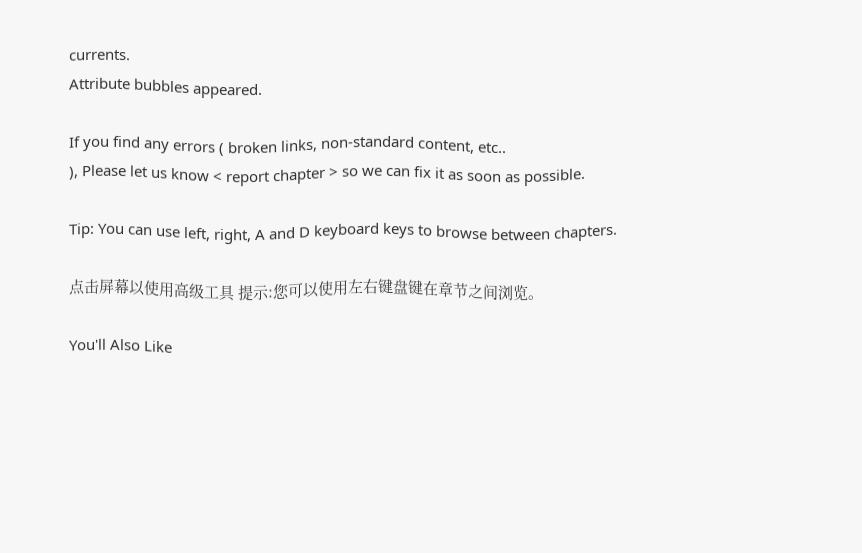currents.
Attribute bubbles appeared.

If you find any errors ( broken links, non-standard content, etc..
), Please let us know < report chapter > so we can fix it as soon as possible.

Tip: You can use left, right, A and D keyboard keys to browse between chapters.

点击屏幕以使用高级工具 提示:您可以使用左右键盘键在章节之间浏览。

You'll Also Like